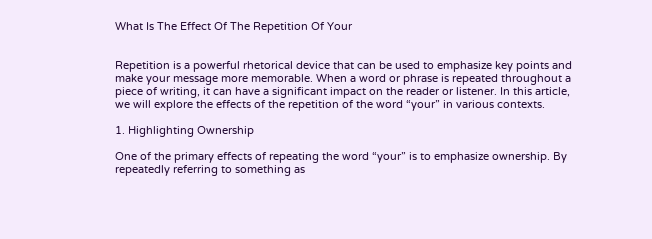What Is The Effect Of The Repetition Of Your


Repetition is a powerful rhetorical device that can be used to emphasize key points and make your message more memorable. When a word or phrase is repeated throughout a piece of writing, it can have a significant impact on the reader or listener. In this article, we will explore the effects of the repetition of the word “your” in various contexts.

1. Highlighting Ownership

One of the primary effects of repeating the word “your” is to emphasize ownership. By repeatedly referring to something as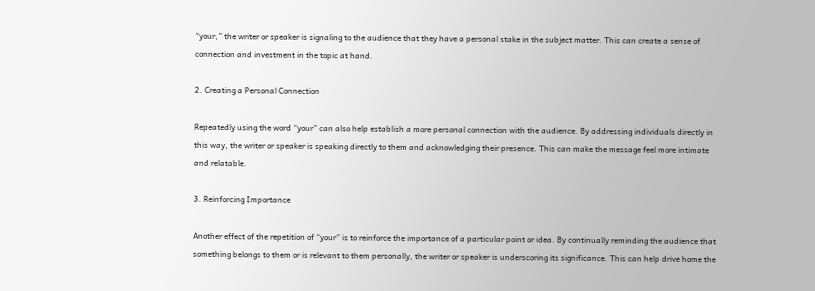“your,” the writer or speaker is signaling to the audience that they have a personal stake in the subject matter. This can create a sense of connection and investment in the topic at hand.

2. Creating a Personal Connection

Repeatedly using the word “your” can also help establish a more personal connection with the audience. By addressing individuals directly in this way, the writer or speaker is speaking directly to them and acknowledging their presence. This can make the message feel more intimate and relatable.

3. Reinforcing Importance

Another effect of the repetition of “your” is to reinforce the importance of a particular point or idea. By continually reminding the audience that something belongs to them or is relevant to them personally, the writer or speaker is underscoring its significance. This can help drive home the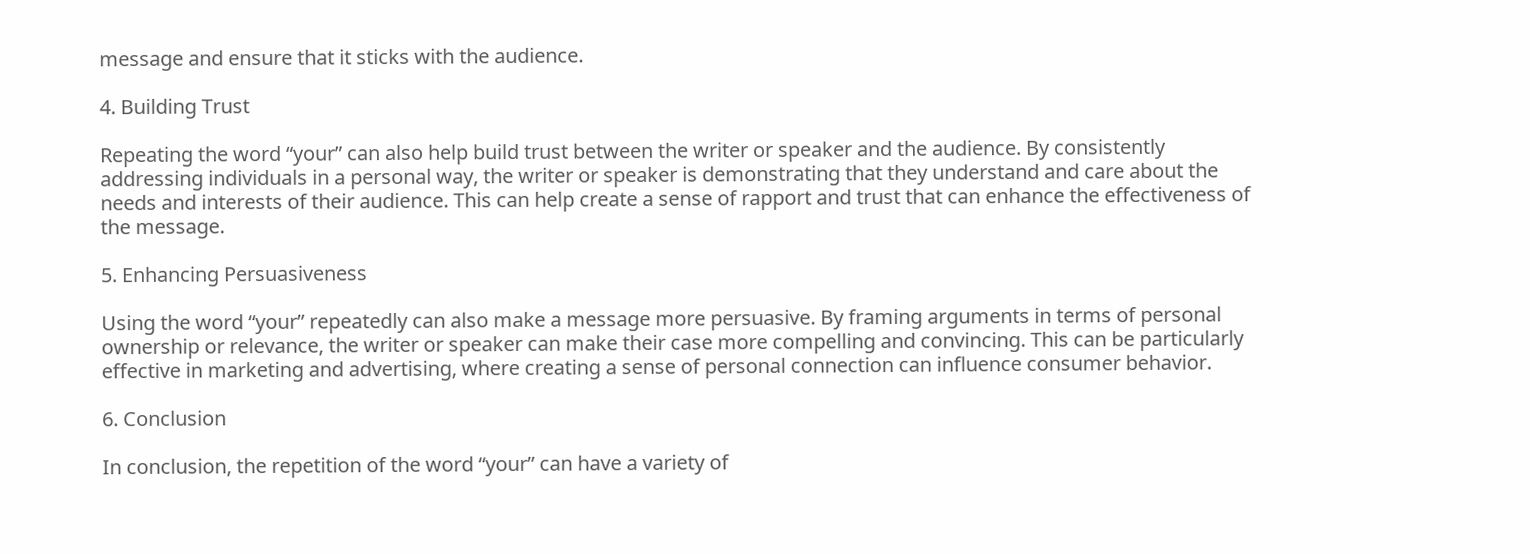message and ensure that it sticks with the audience.

4. Building Trust

Repeating the word “your” can also help build trust between the writer or speaker and the audience. By consistently addressing individuals in a personal way, the writer or speaker is demonstrating that they understand and care about the needs and interests of their audience. This can help create a sense of rapport and trust that can enhance the effectiveness of the message.

5. Enhancing Persuasiveness

Using the word “your” repeatedly can also make a message more persuasive. By framing arguments in terms of personal ownership or relevance, the writer or speaker can make their case more compelling and convincing. This can be particularly effective in marketing and advertising, where creating a sense of personal connection can influence consumer behavior.

6. Conclusion

In conclusion, the repetition of the word “your” can have a variety of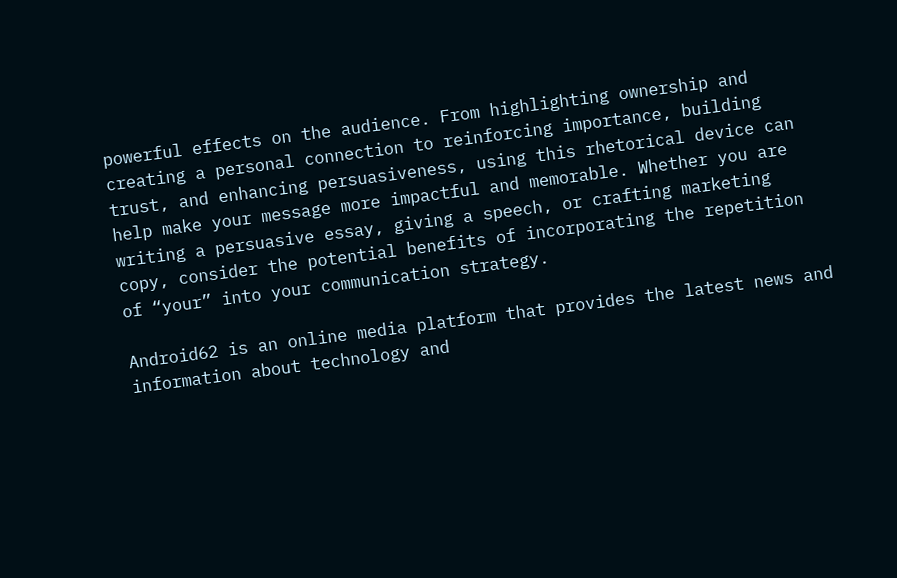powerful effects on the audience. From highlighting ownership and creating a personal connection to reinforcing importance, building trust, and enhancing persuasiveness, using this rhetorical device can help make your message more impactful and memorable. Whether you are writing a persuasive essay, giving a speech, or crafting marketing copy, consider the potential benefits of incorporating the repetition of “your” into your communication strategy.

Android62 is an online media platform that provides the latest news and information about technology and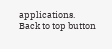applications.
Back to top button